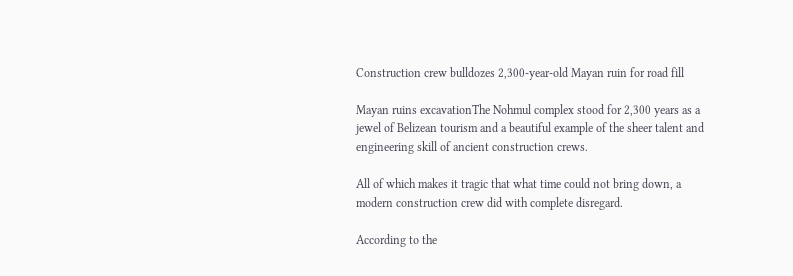Construction crew bulldozes 2,300-year-old Mayan ruin for road fill

Mayan ruins excavationThe Nohmul complex stood for 2,300 years as a jewel of Belizean tourism and a beautiful example of the sheer talent and engineering skill of ancient construction crews.

All of which makes it tragic that what time could not bring down, a modern construction crew did with complete disregard.

According to the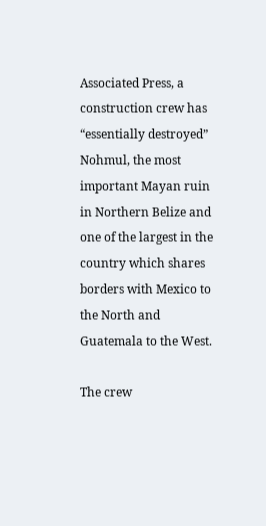Associated Press, a construction crew has “essentially destroyed” Nohmul, the most important Mayan ruin in Northern Belize and one of the largest in the country which shares borders with Mexico to the North and Guatemala to the West.

The crew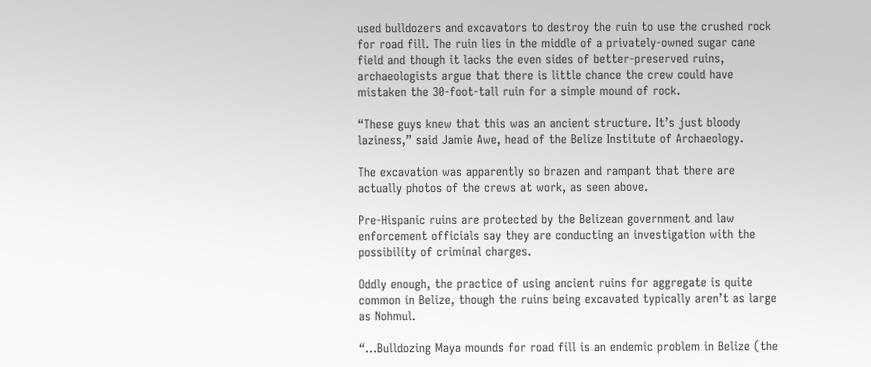used bulldozers and excavators to destroy the ruin to use the crushed rock for road fill. The ruin lies in the middle of a privately-owned sugar cane field and though it lacks the even sides of better-preserved ruins, archaeologists argue that there is little chance the crew could have mistaken the 30-foot-tall ruin for a simple mound of rock.

“These guys knew that this was an ancient structure. It’s just bloody laziness,” said Jamie Awe, head of the Belize Institute of Archaeology.

The excavation was apparently so brazen and rampant that there are actually photos of the crews at work, as seen above.

Pre-Hispanic ruins are protected by the Belizean government and law enforcement officials say they are conducting an investigation with the possibility of criminal charges.

Oddly enough, the practice of using ancient ruins for aggregate is quite common in Belize, though the ruins being excavated typically aren’t as large as Nohmul.

“…Bulldozing Maya mounds for road fill is an endemic problem in Belize (the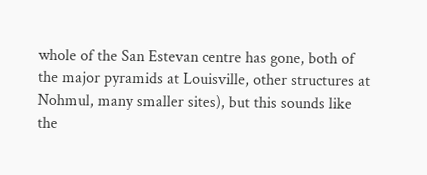whole of the San Estevan centre has gone, both of the major pyramids at Louisville, other structures at Nohmul, many smaller sites), but this sounds like the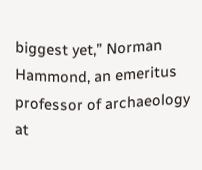biggest yet,” Norman Hammond, an emeritus professor of archaeology at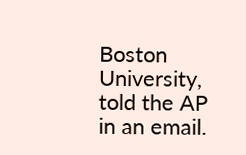Boston University, told the AP in an email.